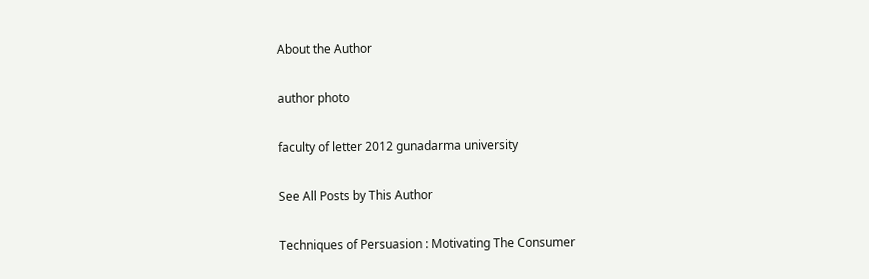About the Author

author photo

faculty of letter 2012 gunadarma university

See All Posts by This Author

Techniques of Persuasion : Motivating The Consumer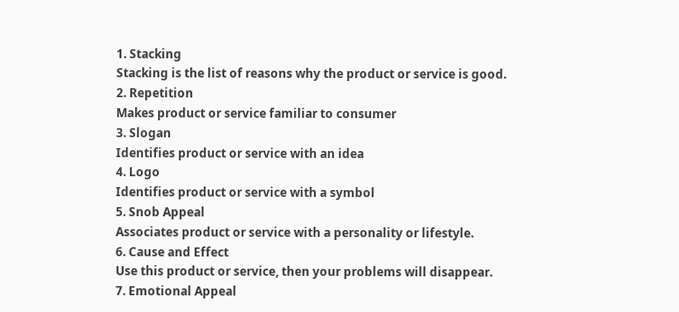1. Stacking
Stacking is the list of reasons why the product or service is good.
2. Repetition
Makes product or service familiar to consumer
3. Slogan
Identifies product or service with an idea
4. Logo
Identifies product or service with a symbol
5. Snob Appeal
Associates product or service with a personality or lifestyle.
6. Cause and Effect
Use this product or service, then your problems will disappear.
7. Emotional Appeal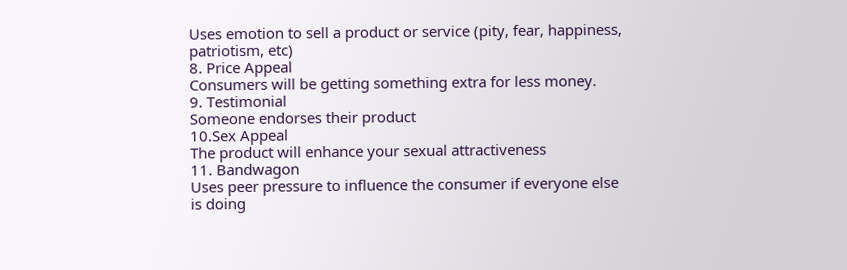Uses emotion to sell a product or service (pity, fear, happiness, patriotism, etc)
8. Price Appeal
Consumers will be getting something extra for less money.
9. Testimonial
Someone endorses their product
10.Sex Appeal
The product will enhance your sexual attractiveness
11. Bandwagon
Uses peer pressure to influence the consumer if everyone else is doing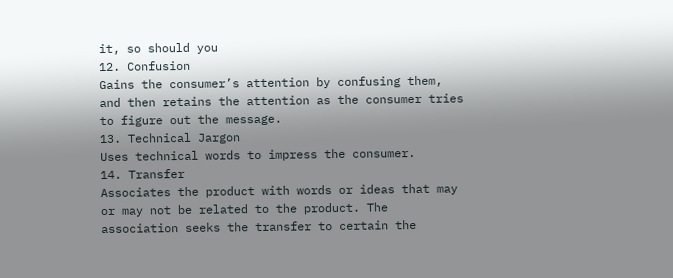it, so should you
12. Confusion
Gains the consumer’s attention by confusing them, and then retains the attention as the consumer tries to figure out the message.
13. Technical Jargon
Uses technical words to impress the consumer.
14. Transfer
Associates the product with words or ideas that may or may not be related to the product. The association seeks the transfer to certain the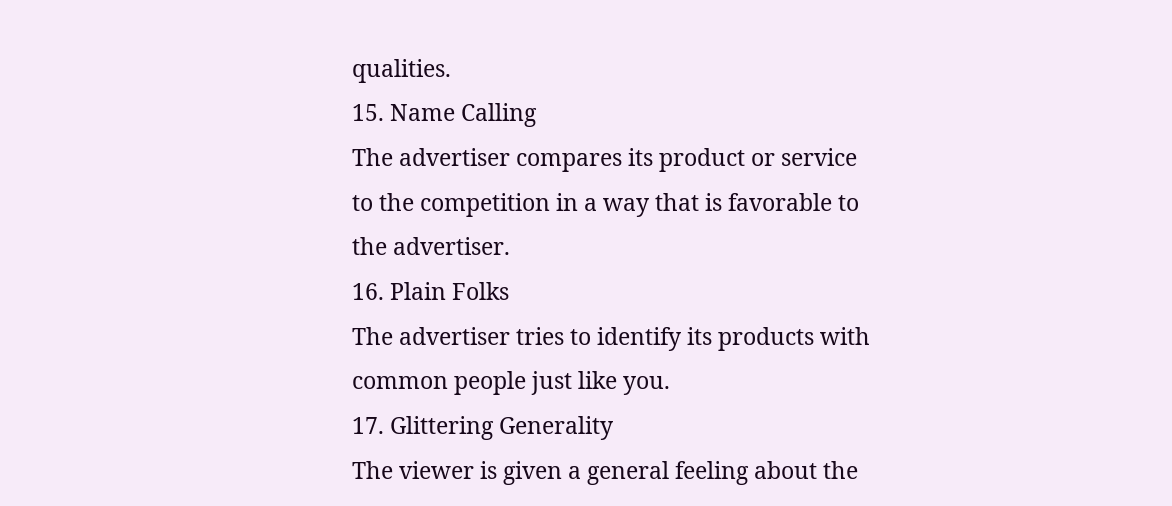qualities.
15. Name Calling
The advertiser compares its product or service to the competition in a way that is favorable to the advertiser.
16. Plain Folks
The advertiser tries to identify its products with common people just like you.
17. Glittering Generality
The viewer is given a general feeling about the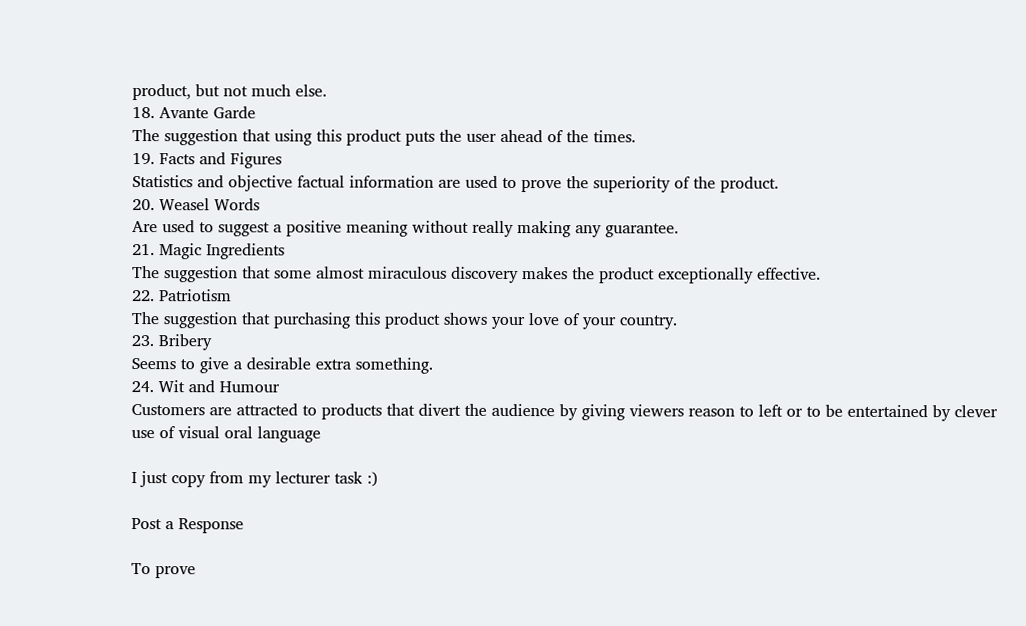product, but not much else.
18. Avante Garde
The suggestion that using this product puts the user ahead of the times.
19. Facts and Figures
Statistics and objective factual information are used to prove the superiority of the product.
20. Weasel Words
Are used to suggest a positive meaning without really making any guarantee.
21. Magic Ingredients
The suggestion that some almost miraculous discovery makes the product exceptionally effective.
22. Patriotism
The suggestion that purchasing this product shows your love of your country.
23. Bribery
Seems to give a desirable extra something.
24. Wit and Humour
Customers are attracted to products that divert the audience by giving viewers reason to left or to be entertained by clever use of visual oral language

I just copy from my lecturer task :)

Post a Response

To prove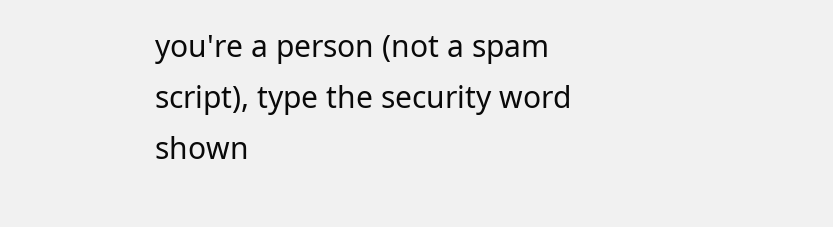you're a person (not a spam script), type the security word shown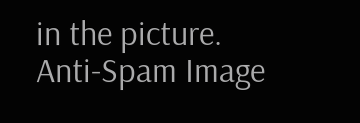in the picture.
Anti-Spam Image